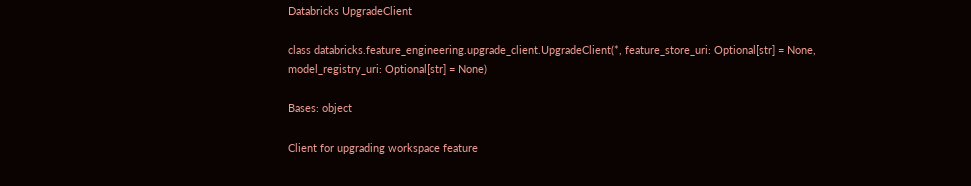Databricks UpgradeClient

class databricks.feature_engineering.upgrade_client.UpgradeClient(*, feature_store_uri: Optional[str] = None, model_registry_uri: Optional[str] = None)

Bases: object

Client for upgrading workspace feature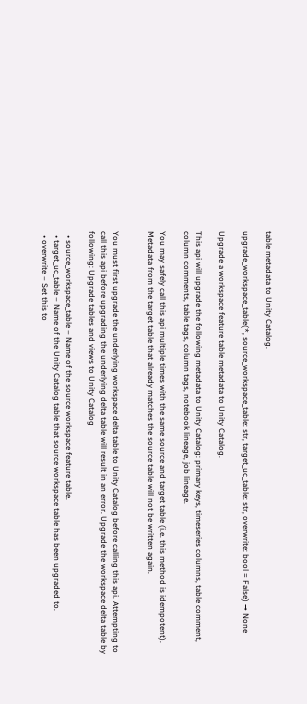table metadata to Unity Catalog.

upgrade_workspace_table(*, source_workspace_table: str, target_uc_table: str, overwrite: bool = False) → None

Upgrade a workspace feature table metadata to Unity Catalog.

This api will upgrade the following metadata to Unity Catalog: primary keys, timeseries columns, table comment, column comments, table tags, column tags, notebook lineage, job lineage.

You may safely call this api multiple times with the same source and target table (i.e. this method is idempotent). Metadata from the target table that already matches the source table will not be written again.


You must first upgrade the underlying workspace delta table to Unity Catalog before calling this api. Attempting to call this api before upgrading the underlying delta table will result in an error. Upgrade the workspace delta table by following: Upgrade tables and views to Unity Catalog

  • source_workspace_table – Name of the source workspace feature table.
  • target_uc_table – Name of the Unity Catalog table that source workspace table has been upgraded to.
  • overwrite – Set this to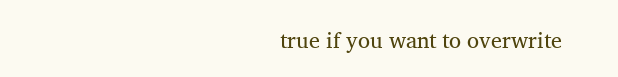true if you want to overwrite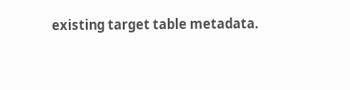existing target table metadata.